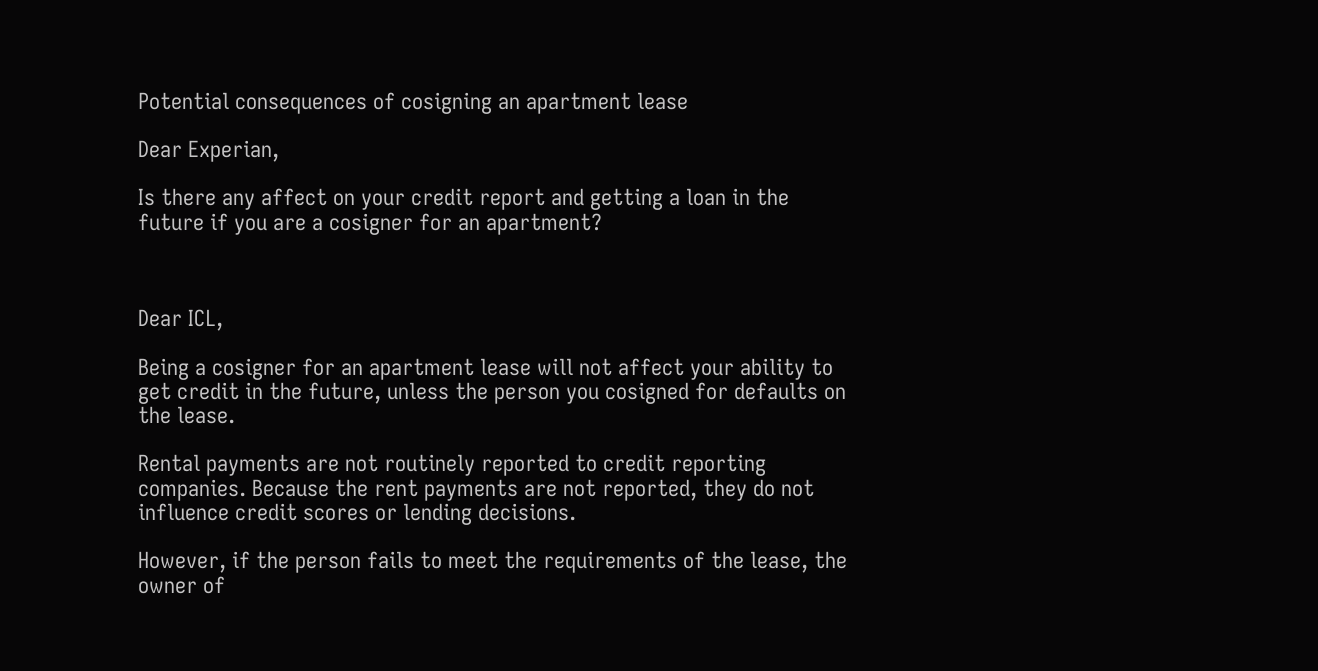Potential consequences of cosigning an apartment lease

Dear Experian,

Is there any affect on your credit report and getting a loan in the future if you are a cosigner for an apartment?



Dear ICL,

Being a cosigner for an apartment lease will not affect your ability to get credit in the future, unless the person you cosigned for defaults on the lease.

Rental payments are not routinely reported to credit reporting companies. Because the rent payments are not reported, they do not influence credit scores or lending decisions.

However, if the person fails to meet the requirements of the lease, the owner of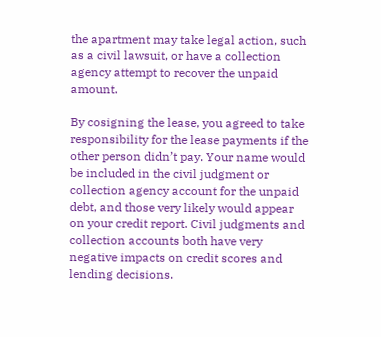the apartment may take legal action, such as a civil lawsuit, or have a collection agency attempt to recover the unpaid amount.

By cosigning the lease, you agreed to take responsibility for the lease payments if the other person didn’t pay. Your name would be included in the civil judgment or collection agency account for the unpaid debt, and those very likely would appear on your credit report. Civil judgments and collection accounts both have very negative impacts on credit scores and lending decisions.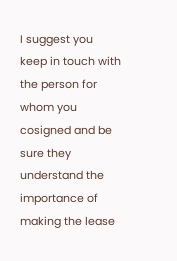I suggest you keep in touch with the person for whom you cosigned and be sure they understand the importance of making the lease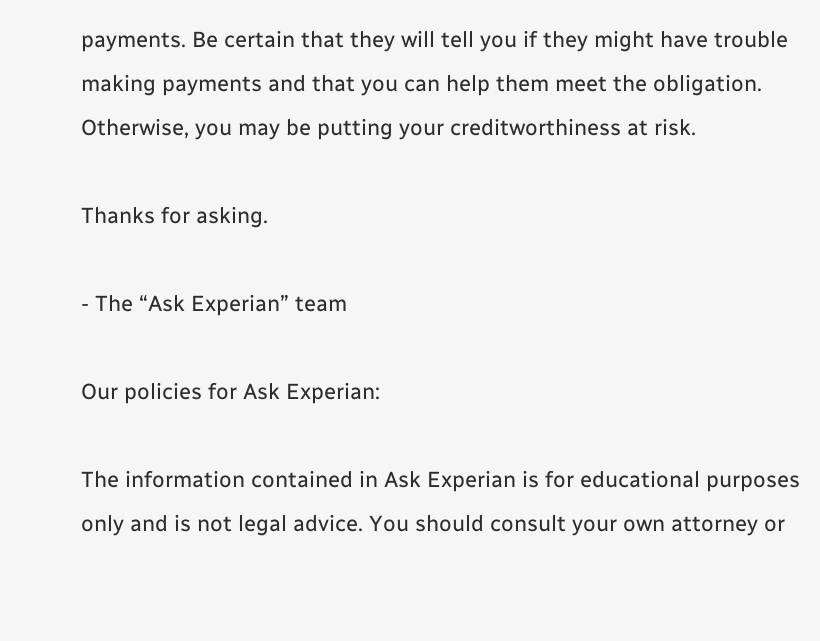payments. Be certain that they will tell you if they might have trouble making payments and that you can help them meet the obligation. Otherwise, you may be putting your creditworthiness at risk.

Thanks for asking.

- The “Ask Experian” team

Our policies for Ask Experian:

The information contained in Ask Experian is for educational purposes only and is not legal advice. You should consult your own attorney or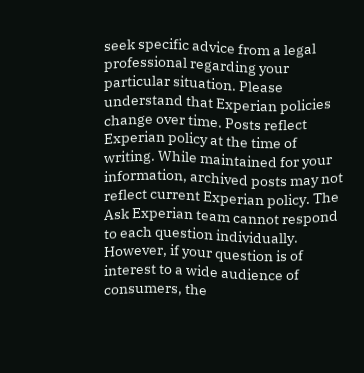seek specific advice from a legal professional regarding your particular situation. Please understand that Experian policies change over time. Posts reflect Experian policy at the time of writing. While maintained for your information, archived posts may not reflect current Experian policy. The Ask Experian team cannot respond to each question individually. However, if your question is of interest to a wide audience of consumers, the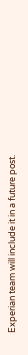Experian team will include it in a future post.